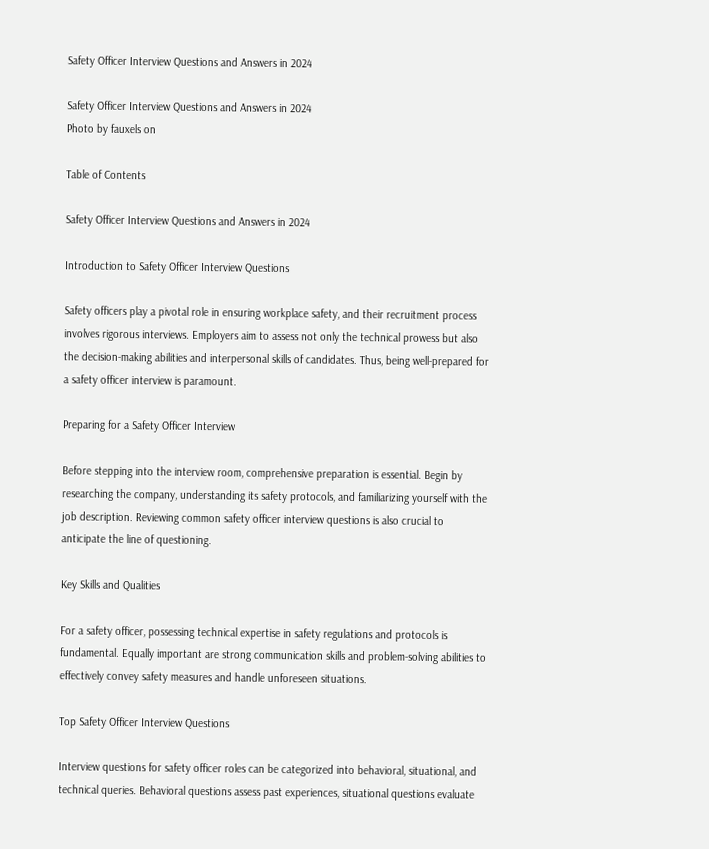Safety Officer Interview Questions and Answers in 2024

Safety Officer Interview Questions and Answers in 2024
Photo by fauxels on

Table of Contents

Safety Officer Interview Questions and Answers in 2024

Introduction to Safety Officer Interview Questions

Safety officers play a pivotal role in ensuring workplace safety, and their recruitment process involves rigorous interviews. Employers aim to assess not only the technical prowess but also the decision-making abilities and interpersonal skills of candidates. Thus, being well-prepared for a safety officer interview is paramount.

Preparing for a Safety Officer Interview

Before stepping into the interview room, comprehensive preparation is essential. Begin by researching the company, understanding its safety protocols, and familiarizing yourself with the job description. Reviewing common safety officer interview questions is also crucial to anticipate the line of questioning.

Key Skills and Qualities

For a safety officer, possessing technical expertise in safety regulations and protocols is fundamental. Equally important are strong communication skills and problem-solving abilities to effectively convey safety measures and handle unforeseen situations.

Top Safety Officer Interview Questions

Interview questions for safety officer roles can be categorized into behavioral, situational, and technical queries. Behavioral questions assess past experiences, situational questions evaluate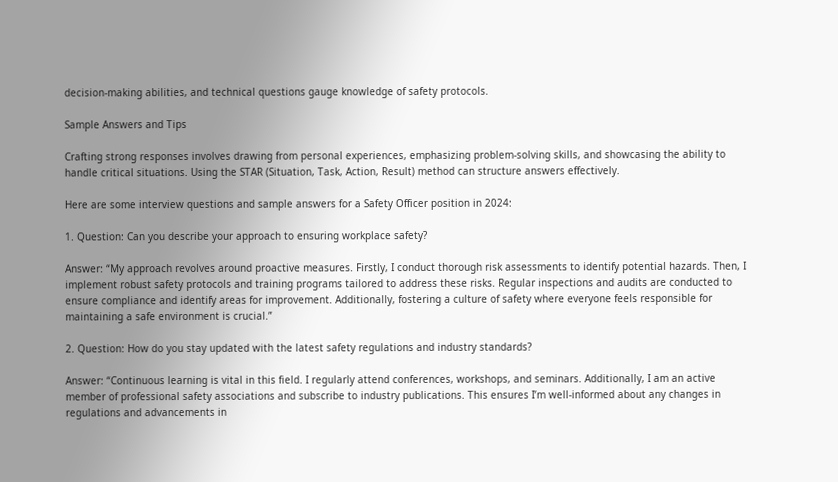decision-making abilities, and technical questions gauge knowledge of safety protocols.

Sample Answers and Tips

Crafting strong responses involves drawing from personal experiences, emphasizing problem-solving skills, and showcasing the ability to handle critical situations. Using the STAR (Situation, Task, Action, Result) method can structure answers effectively.

Here are some interview questions and sample answers for a Safety Officer position in 2024:

1. Question: Can you describe your approach to ensuring workplace safety?

Answer: “My approach revolves around proactive measures. Firstly, I conduct thorough risk assessments to identify potential hazards. Then, I implement robust safety protocols and training programs tailored to address these risks. Regular inspections and audits are conducted to ensure compliance and identify areas for improvement. Additionally, fostering a culture of safety where everyone feels responsible for maintaining a safe environment is crucial.”

2. Question: How do you stay updated with the latest safety regulations and industry standards?

Answer: “Continuous learning is vital in this field. I regularly attend conferences, workshops, and seminars. Additionally, I am an active member of professional safety associations and subscribe to industry publications. This ensures I’m well-informed about any changes in regulations and advancements in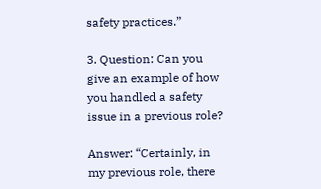safety practices.”

3. Question: Can you give an example of how you handled a safety issue in a previous role?

Answer: “Certainly, in my previous role, there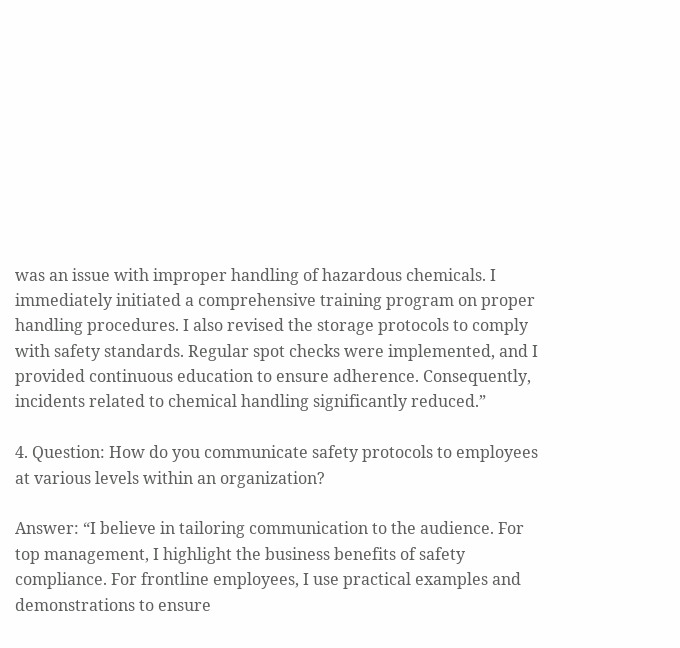was an issue with improper handling of hazardous chemicals. I immediately initiated a comprehensive training program on proper handling procedures. I also revised the storage protocols to comply with safety standards. Regular spot checks were implemented, and I provided continuous education to ensure adherence. Consequently, incidents related to chemical handling significantly reduced.”

4. Question: How do you communicate safety protocols to employees at various levels within an organization?

Answer: “I believe in tailoring communication to the audience. For top management, I highlight the business benefits of safety compliance. For frontline employees, I use practical examples and demonstrations to ensure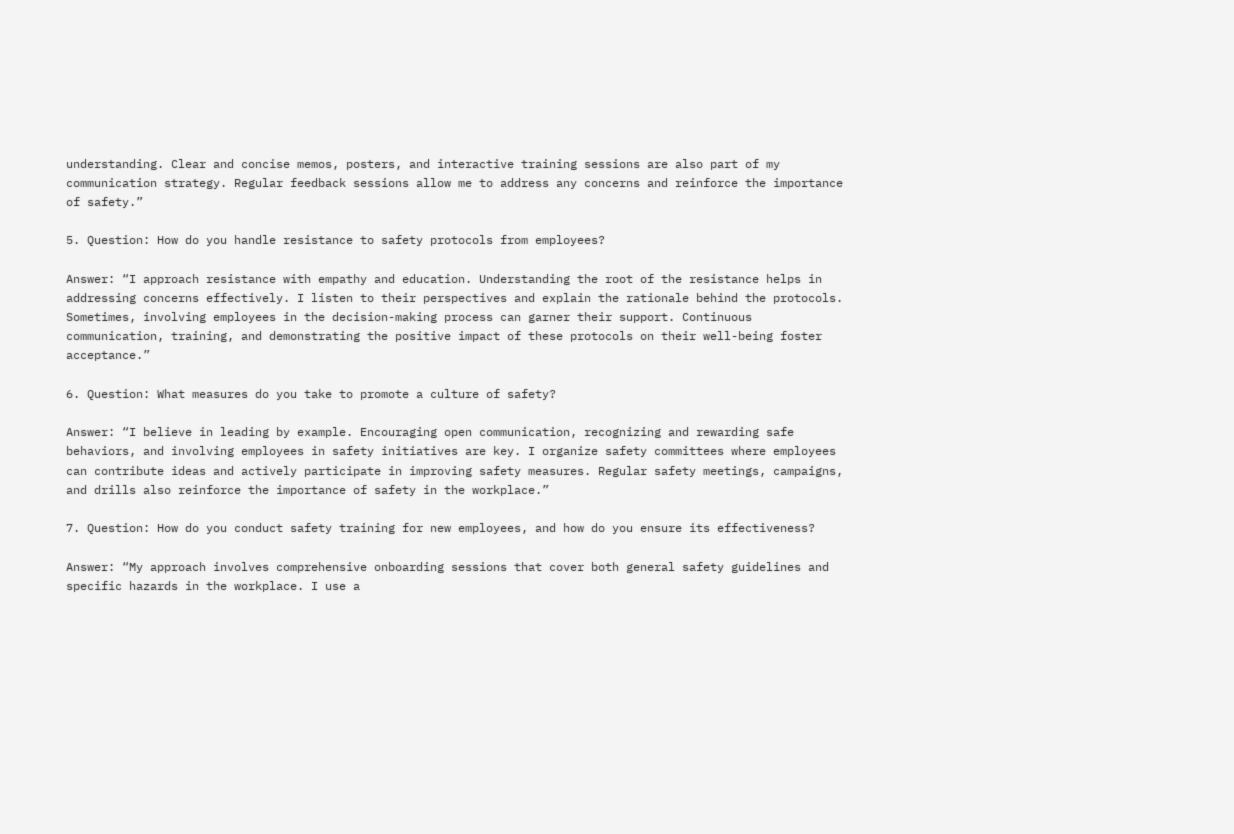understanding. Clear and concise memos, posters, and interactive training sessions are also part of my communication strategy. Regular feedback sessions allow me to address any concerns and reinforce the importance of safety.”

5. Question: How do you handle resistance to safety protocols from employees?

Answer: “I approach resistance with empathy and education. Understanding the root of the resistance helps in addressing concerns effectively. I listen to their perspectives and explain the rationale behind the protocols. Sometimes, involving employees in the decision-making process can garner their support. Continuous communication, training, and demonstrating the positive impact of these protocols on their well-being foster acceptance.”

6. Question: What measures do you take to promote a culture of safety?

Answer: “I believe in leading by example. Encouraging open communication, recognizing and rewarding safe behaviors, and involving employees in safety initiatives are key. I organize safety committees where employees can contribute ideas and actively participate in improving safety measures. Regular safety meetings, campaigns, and drills also reinforce the importance of safety in the workplace.”

7. Question: How do you conduct safety training for new employees, and how do you ensure its effectiveness?

Answer: “My approach involves comprehensive onboarding sessions that cover both general safety guidelines and specific hazards in the workplace. I use a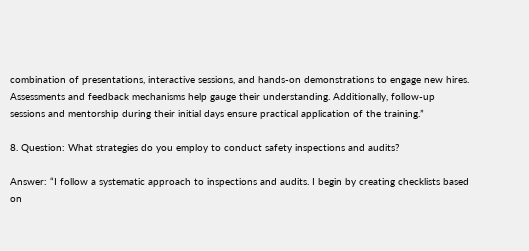combination of presentations, interactive sessions, and hands-on demonstrations to engage new hires. Assessments and feedback mechanisms help gauge their understanding. Additionally, follow-up sessions and mentorship during their initial days ensure practical application of the training.”

8. Question: What strategies do you employ to conduct safety inspections and audits?

Answer: “I follow a systematic approach to inspections and audits. I begin by creating checklists based on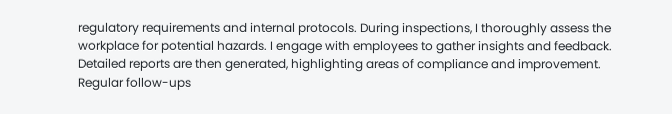regulatory requirements and internal protocols. During inspections, I thoroughly assess the workplace for potential hazards. I engage with employees to gather insights and feedback. Detailed reports are then generated, highlighting areas of compliance and improvement. Regular follow-ups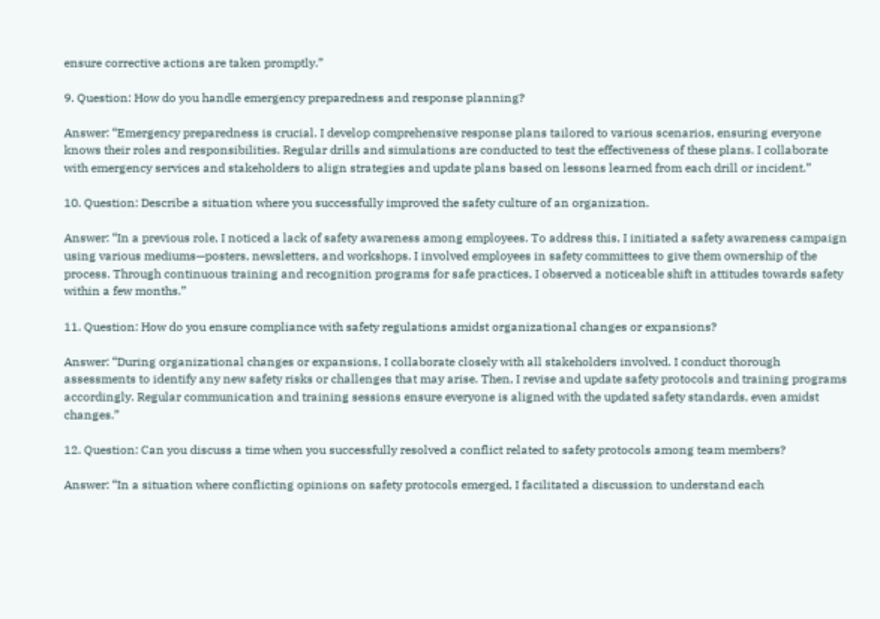ensure corrective actions are taken promptly.”

9. Question: How do you handle emergency preparedness and response planning?

Answer: “Emergency preparedness is crucial. I develop comprehensive response plans tailored to various scenarios, ensuring everyone knows their roles and responsibilities. Regular drills and simulations are conducted to test the effectiveness of these plans. I collaborate with emergency services and stakeholders to align strategies and update plans based on lessons learned from each drill or incident.”

10. Question: Describe a situation where you successfully improved the safety culture of an organization.

Answer: “In a previous role, I noticed a lack of safety awareness among employees. To address this, I initiated a safety awareness campaign using various mediums—posters, newsletters, and workshops. I involved employees in safety committees to give them ownership of the process. Through continuous training and recognition programs for safe practices, I observed a noticeable shift in attitudes towards safety within a few months.”

11. Question: How do you ensure compliance with safety regulations amidst organizational changes or expansions?

Answer: “During organizational changes or expansions, I collaborate closely with all stakeholders involved. I conduct thorough assessments to identify any new safety risks or challenges that may arise. Then, I revise and update safety protocols and training programs accordingly. Regular communication and training sessions ensure everyone is aligned with the updated safety standards, even amidst changes.”

12. Question: Can you discuss a time when you successfully resolved a conflict related to safety protocols among team members?

Answer: “In a situation where conflicting opinions on safety protocols emerged, I facilitated a discussion to understand each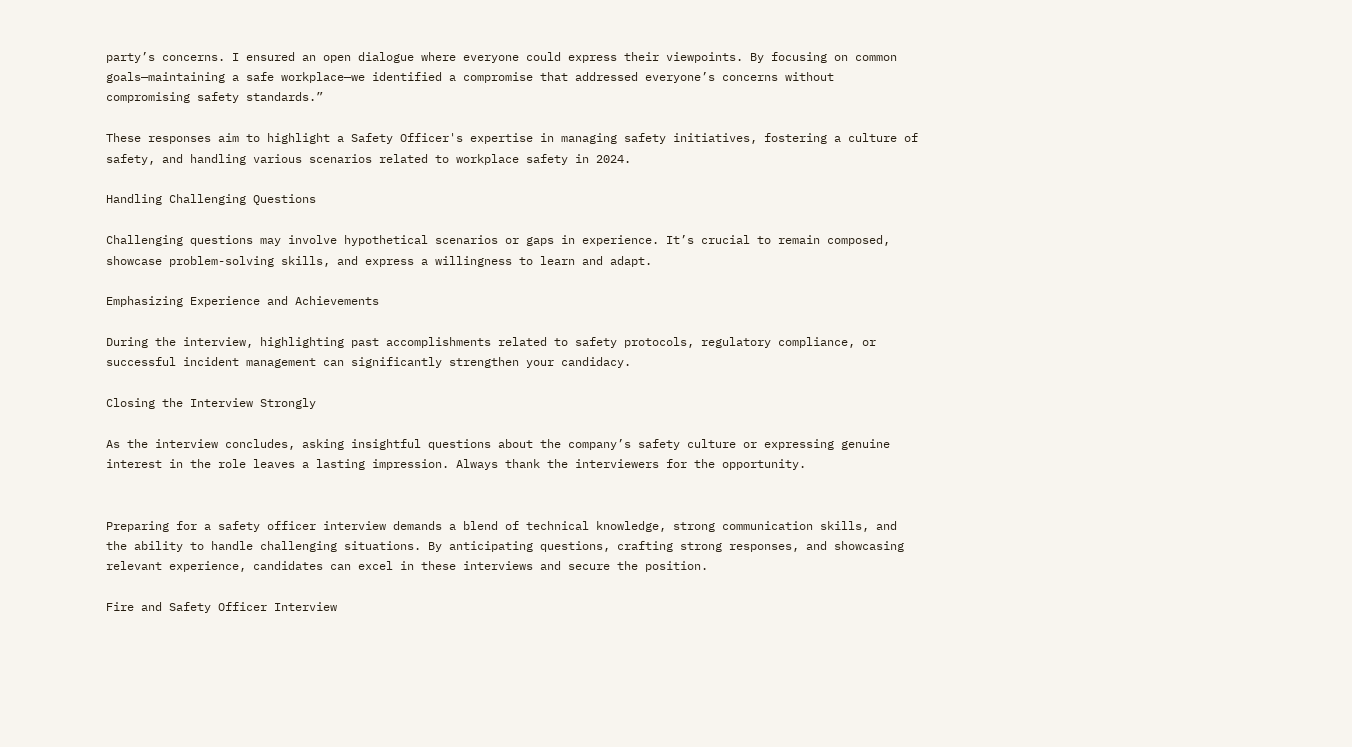party’s concerns. I ensured an open dialogue where everyone could express their viewpoints. By focusing on common goals—maintaining a safe workplace—we identified a compromise that addressed everyone’s concerns without compromising safety standards.”

These responses aim to highlight a Safety Officer's expertise in managing safety initiatives, fostering a culture of safety, and handling various scenarios related to workplace safety in 2024.

Handling Challenging Questions

Challenging questions may involve hypothetical scenarios or gaps in experience. It’s crucial to remain composed, showcase problem-solving skills, and express a willingness to learn and adapt.

Emphasizing Experience and Achievements

During the interview, highlighting past accomplishments related to safety protocols, regulatory compliance, or successful incident management can significantly strengthen your candidacy.

Closing the Interview Strongly

As the interview concludes, asking insightful questions about the company’s safety culture or expressing genuine interest in the role leaves a lasting impression. Always thank the interviewers for the opportunity.


Preparing for a safety officer interview demands a blend of technical knowledge, strong communication skills, and the ability to handle challenging situations. By anticipating questions, crafting strong responses, and showcasing relevant experience, candidates can excel in these interviews and secure the position.

Fire and Safety Officer Interview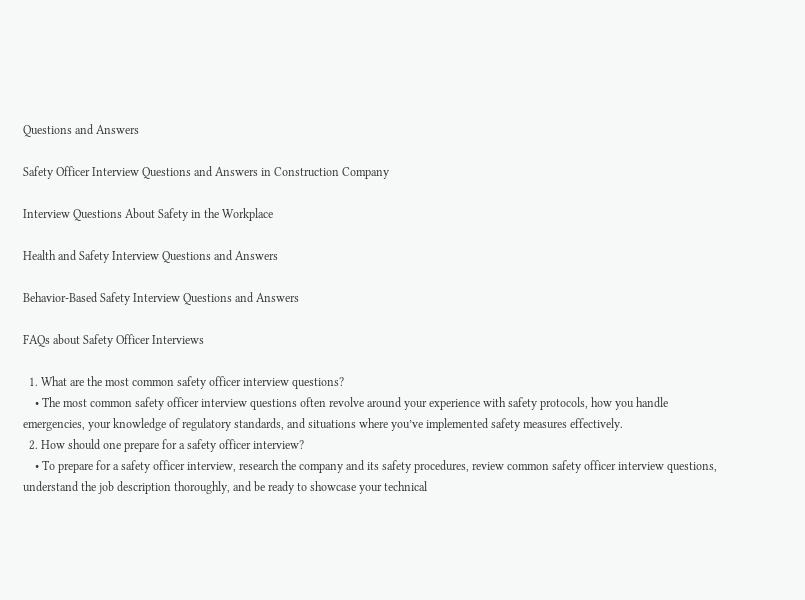Questions and Answers

Safety Officer Interview Questions and Answers in Construction Company

Interview Questions About Safety in the Workplace

Health and Safety Interview Questions and Answers

Behavior-Based Safety Interview Questions and Answers

FAQs about Safety Officer Interviews

  1. What are the most common safety officer interview questions?
    • The most common safety officer interview questions often revolve around your experience with safety protocols, how you handle emergencies, your knowledge of regulatory standards, and situations where you’ve implemented safety measures effectively.
  2. How should one prepare for a safety officer interview?
    • To prepare for a safety officer interview, research the company and its safety procedures, review common safety officer interview questions, understand the job description thoroughly, and be ready to showcase your technical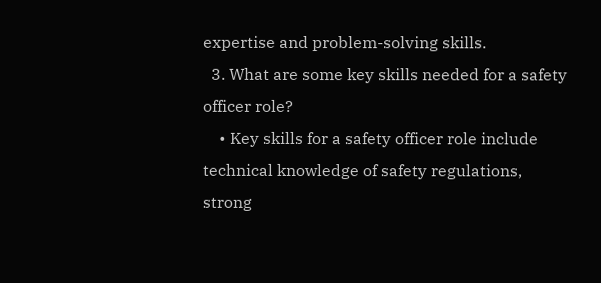expertise and problem-solving skills.
  3. What are some key skills needed for a safety officer role?
    • Key skills for a safety officer role include technical knowledge of safety regulations, strong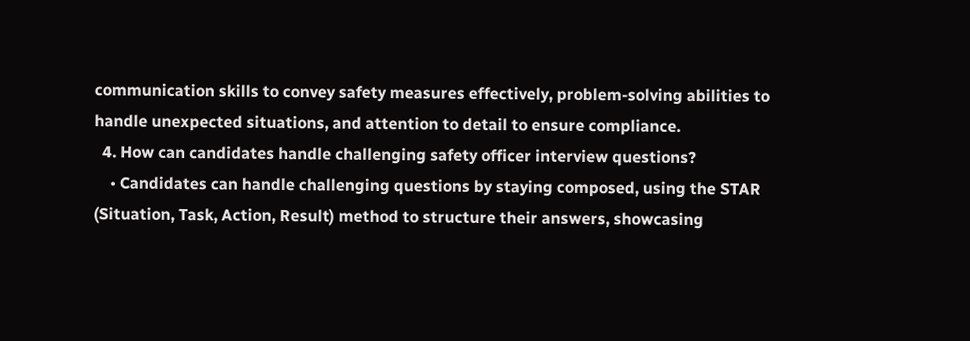communication skills to convey safety measures effectively, problem-solving abilities to handle unexpected situations, and attention to detail to ensure compliance.
  4. How can candidates handle challenging safety officer interview questions?
    • Candidates can handle challenging questions by staying composed, using the STAR (Situation, Task, Action, Result) method to structure their answers, showcasing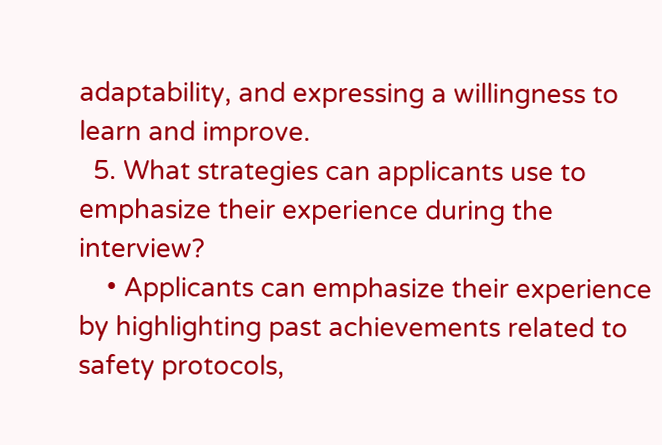adaptability, and expressing a willingness to learn and improve.
  5. What strategies can applicants use to emphasize their experience during the interview?
    • Applicants can emphasize their experience by highlighting past achievements related to safety protocols,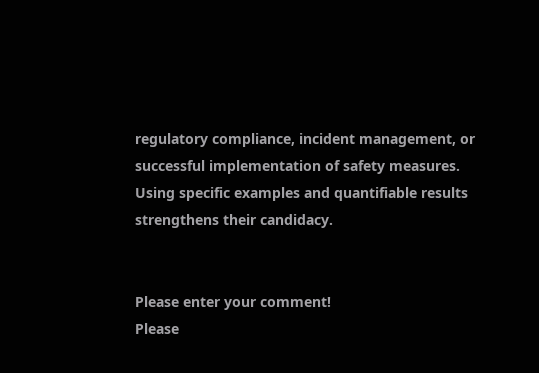regulatory compliance, incident management, or successful implementation of safety measures. Using specific examples and quantifiable results strengthens their candidacy.


Please enter your comment!
Please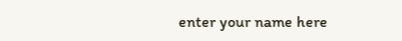enter your name here